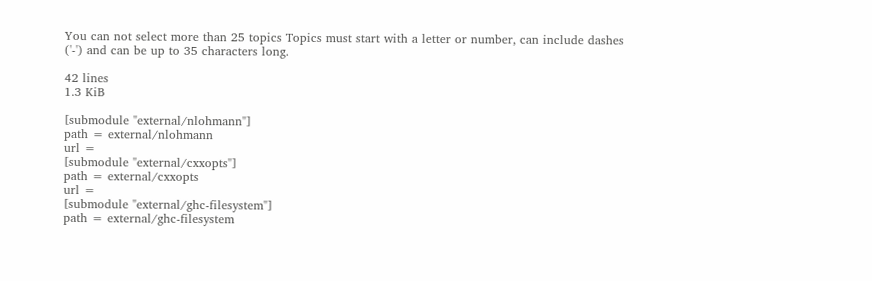You can not select more than 25 topics Topics must start with a letter or number, can include dashes ('-') and can be up to 35 characters long.

42 lines
1.3 KiB

[submodule "external/nlohmann"]
path = external/nlohmann
url =
[submodule "external/cxxopts"]
path = external/cxxopts
url =
[submodule "external/ghc-filesystem"]
path = external/ghc-filesystem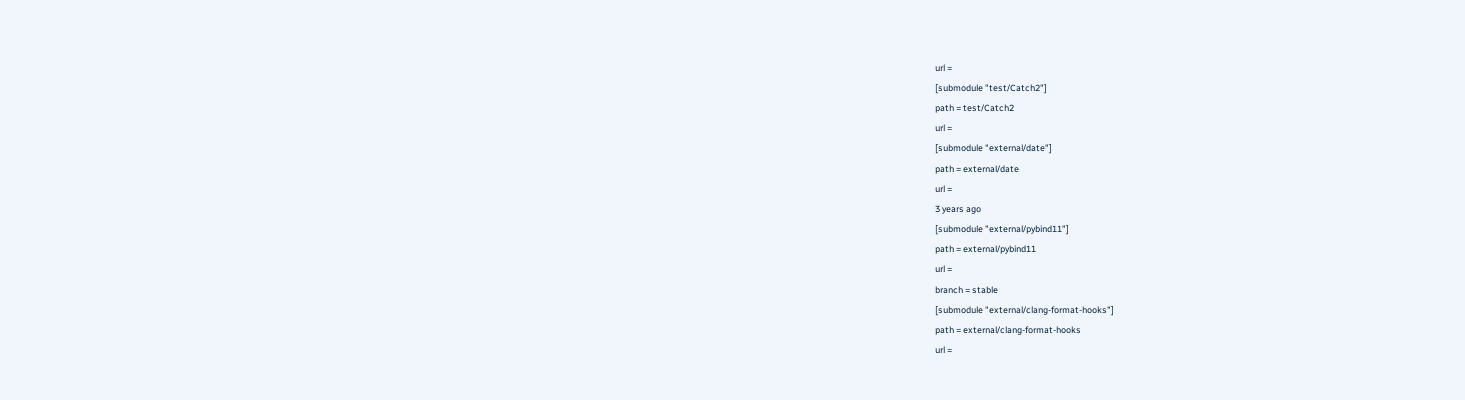url =
[submodule "test/Catch2"]
path = test/Catch2
url =
[submodule "external/date"]
path = external/date
url =
3 years ago
[submodule "external/pybind11"]
path = external/pybind11
url =
branch = stable
[submodule "external/clang-format-hooks"]
path = external/clang-format-hooks
url =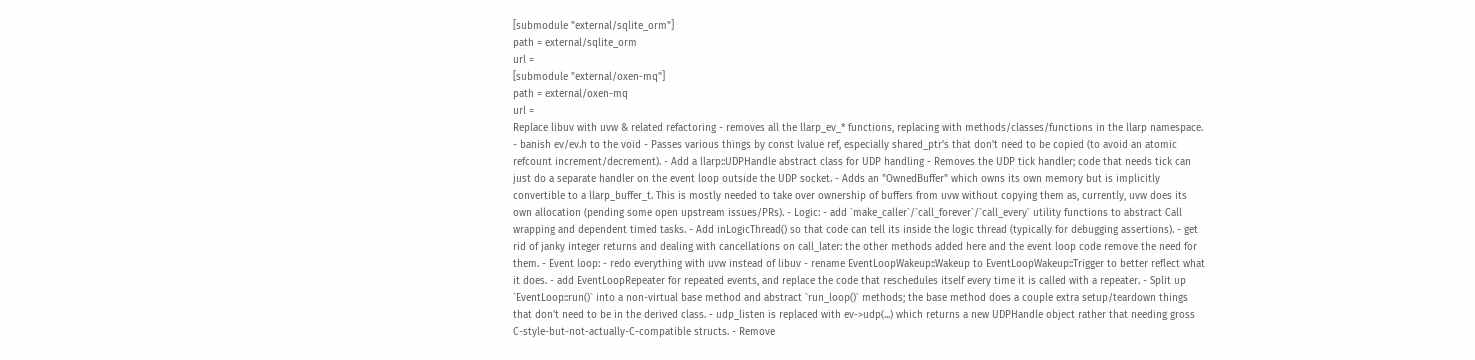[submodule "external/sqlite_orm"]
path = external/sqlite_orm
url =
[submodule "external/oxen-mq"]
path = external/oxen-mq
url =
Replace libuv with uvw & related refactoring - removes all the llarp_ev_* functions, replacing with methods/classes/functions in the llarp namespace. - banish ev/ev.h to the void - Passes various things by const lvalue ref, especially shared_ptr's that don't need to be copied (to avoid an atomic refcount increment/decrement). - Add a llarp::UDPHandle abstract class for UDP handling - Removes the UDP tick handler; code that needs tick can just do a separate handler on the event loop outside the UDP socket. - Adds an "OwnedBuffer" which owns its own memory but is implicitly convertible to a llarp_buffer_t. This is mostly needed to take over ownership of buffers from uvw without copying them as, currently, uvw does its own allocation (pending some open upstream issues/PRs). - Logic: - add `make_caller`/`call_forever`/`call_every` utility functions to abstract Call wrapping and dependent timed tasks. - Add inLogicThread() so that code can tell its inside the logic thread (typically for debugging assertions). - get rid of janky integer returns and dealing with cancellations on call_later: the other methods added here and the event loop code remove the need for them. - Event loop: - redo everything with uvw instead of libuv - rename EventLoopWakeup::Wakeup to EventLoopWakeup::Trigger to better reflect what it does. - add EventLoopRepeater for repeated events, and replace the code that reschedules itself every time it is called with a repeater. - Split up `EventLoop::run()` into a non-virtual base method and abstract `run_loop()` methods; the base method does a couple extra setup/teardown things that don't need to be in the derived class. - udp_listen is replaced with ev->udp(...) which returns a new UDPHandle object rather that needing gross C-style-but-not-actually-C-compatible structs. - Remove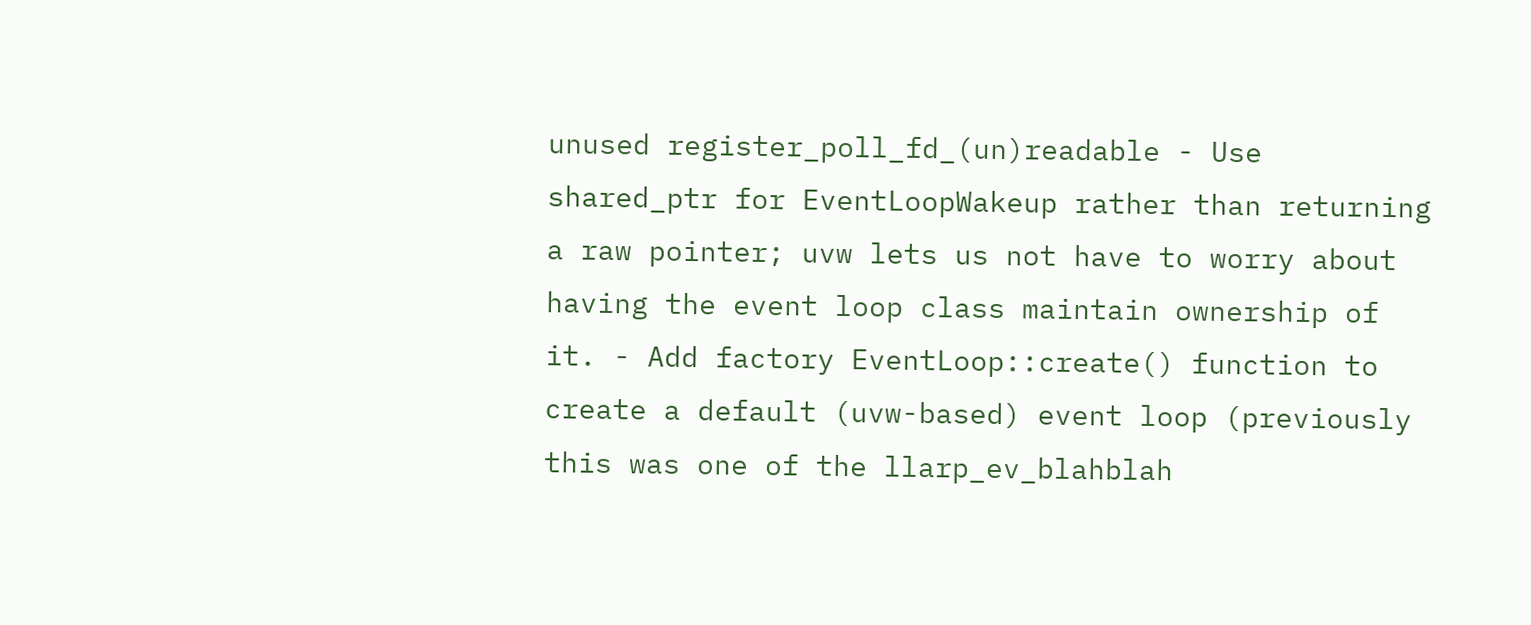unused register_poll_fd_(un)readable - Use shared_ptr for EventLoopWakeup rather than returning a raw pointer; uvw lets us not have to worry about having the event loop class maintain ownership of it. - Add factory EventLoop::create() function to create a default (uvw-based) event loop (previously this was one of the llarp_ev_blahblah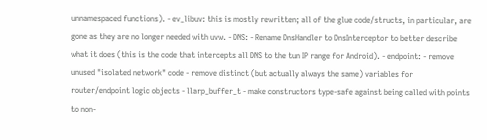unnamespaced functions). - ev_libuv: this is mostly rewritten; all of the glue code/structs, in particular, are gone as they are no longer needed with uvw. - DNS: - Rename DnsHandler to DnsInterceptor to better describe what it does (this is the code that intercepts all DNS to the tun IP range for Android). - endpoint: - remove unused "isolated network" code - remove distinct (but actually always the same) variables for router/endpoint logic objects - llarp_buffer_t - make constructors type-safe against being called with points to non-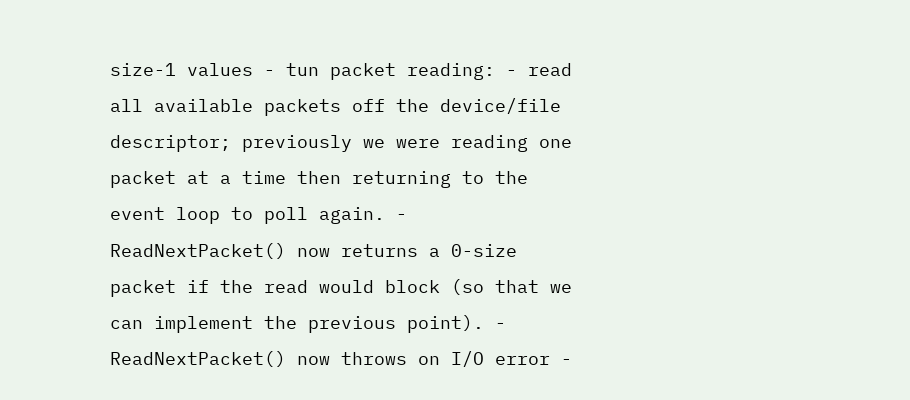size-1 values - tun packet reading: - read all available packets off the device/file descriptor; previously we were reading one packet at a time then returning to the event loop to poll again. - ReadNextPacket() now returns a 0-size packet if the read would block (so that we can implement the previous point). - ReadNextPacket() now throws on I/O error -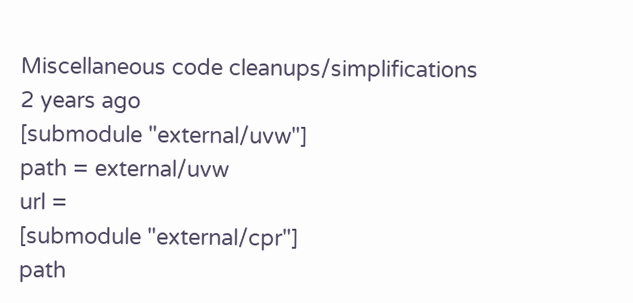Miscellaneous code cleanups/simplifications
2 years ago
[submodule "external/uvw"]
path = external/uvw
url =
[submodule "external/cpr"]
path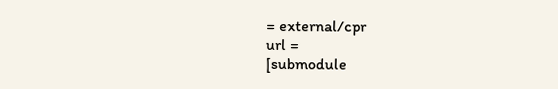= external/cpr
url =
[submodule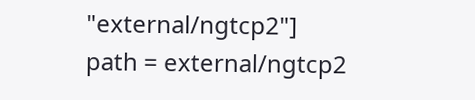"external/ngtcp2"]
path = external/ngtcp2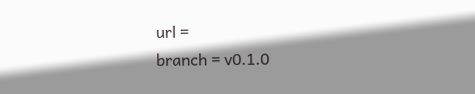url =
branch = v0.1.0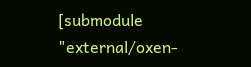[submodule "external/oxen-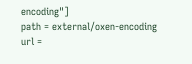encoding"]
path = external/oxen-encoding
url =